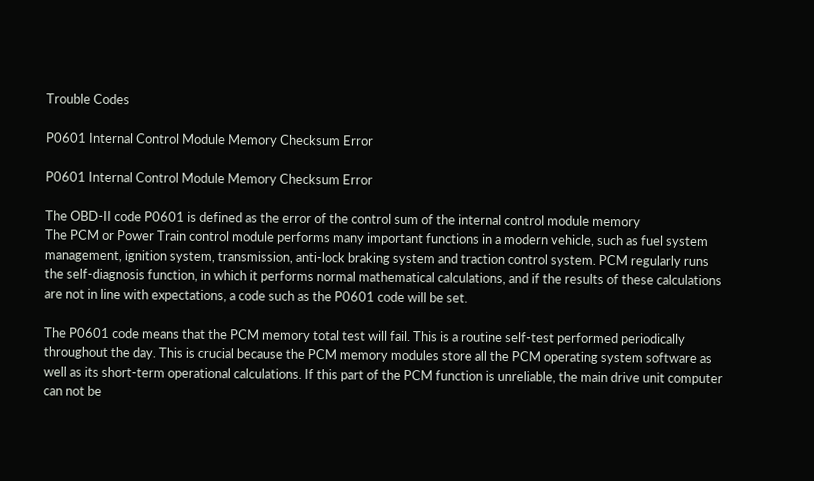Trouble Codes

P0601 Internal Control Module Memory Checksum Error

P0601 Internal Control Module Memory Checksum Error

The OBD-II code P0601 is defined as the error of the control sum of the internal control module memory
The PCM or Power Train control module performs many important functions in a modern vehicle, such as fuel system management, ignition system, transmission, anti-lock braking system and traction control system. PCM regularly runs the self-diagnosis function, in which it performs normal mathematical calculations, and if the results of these calculations are not in line with expectations, a code such as the P0601 code will be set.

The P0601 code means that the PCM memory total test will fail. This is a routine self-test performed periodically throughout the day. This is crucial because the PCM memory modules store all the PCM operating system software as well as its short-term operational calculations. If this part of the PCM function is unreliable, the main drive unit computer can not be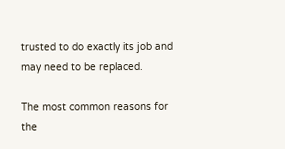trusted to do exactly its job and may need to be replaced.

The most common reasons for the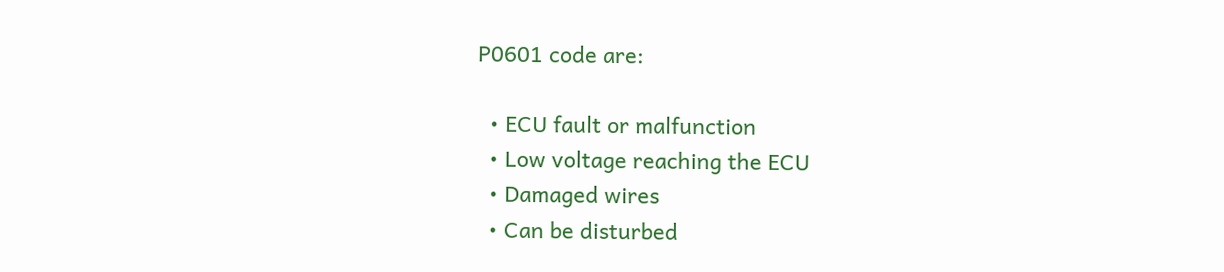P0601 code are:

  • ECU fault or malfunction
  • Low voltage reaching the ECU
  • Damaged wires
  • Can be disturbed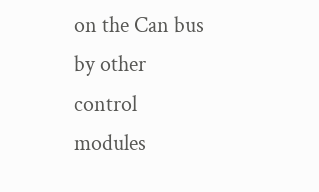on the Can bus by other control modules